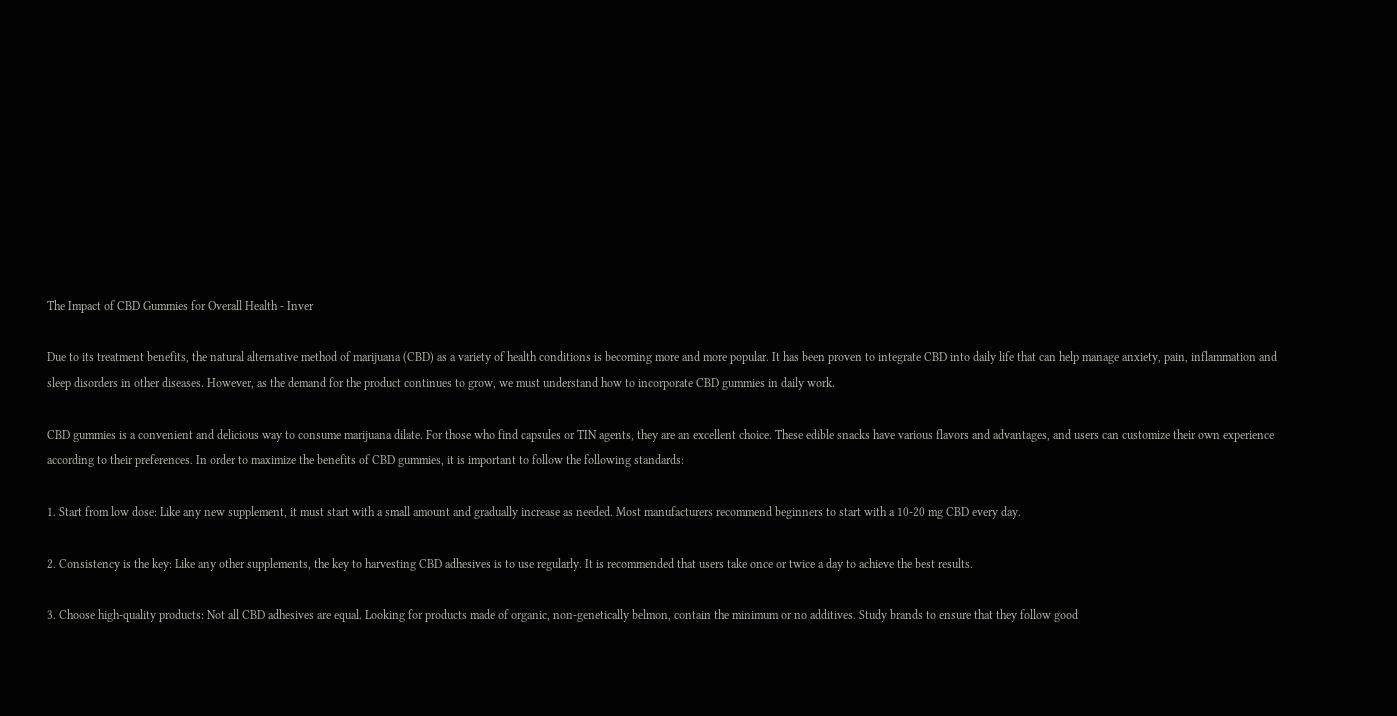The Impact of CBD Gummies for Overall Health - Inver

Due to its treatment benefits, the natural alternative method of marijuana (CBD) as a variety of health conditions is becoming more and more popular. It has been proven to integrate CBD into daily life that can help manage anxiety, pain, inflammation and sleep disorders in other diseases. However, as the demand for the product continues to grow, we must understand how to incorporate CBD gummies in daily work.

CBD gummies is a convenient and delicious way to consume marijuana dilate. For those who find capsules or TIN agents, they are an excellent choice. These edible snacks have various flavors and advantages, and users can customize their own experience according to their preferences. In order to maximize the benefits of CBD gummies, it is important to follow the following standards:

1. Start from low dose: Like any new supplement, it must start with a small amount and gradually increase as needed. Most manufacturers recommend beginners to start with a 10-20 mg CBD every day.

2. Consistency is the key: Like any other supplements, the key to harvesting CBD adhesives is to use regularly. It is recommended that users take once or twice a day to achieve the best results.

3. Choose high-quality products: Not all CBD adhesives are equal. Looking for products made of organic, non-genetically belmon, contain the minimum or no additives. Study brands to ensure that they follow good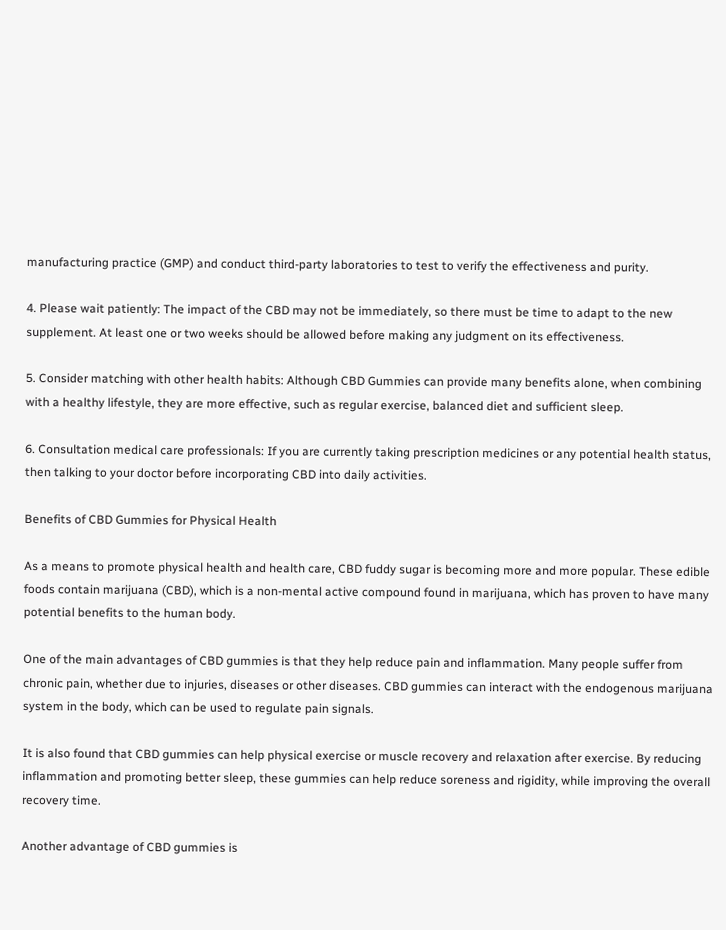manufacturing practice (GMP) and conduct third-party laboratories to test to verify the effectiveness and purity.

4. Please wait patiently: The impact of the CBD may not be immediately, so there must be time to adapt to the new supplement. At least one or two weeks should be allowed before making any judgment on its effectiveness.

5. Consider matching with other health habits: Although CBD Gummies can provide many benefits alone, when combining with a healthy lifestyle, they are more effective, such as regular exercise, balanced diet and sufficient sleep.

6. Consultation medical care professionals: If you are currently taking prescription medicines or any potential health status, then talking to your doctor before incorporating CBD into daily activities.

Benefits of CBD Gummies for Physical Health

As a means to promote physical health and health care, CBD fuddy sugar is becoming more and more popular. These edible foods contain marijuana (CBD), which is a non-mental active compound found in marijuana, which has proven to have many potential benefits to the human body.

One of the main advantages of CBD gummies is that they help reduce pain and inflammation. Many people suffer from chronic pain, whether due to injuries, diseases or other diseases. CBD gummies can interact with the endogenous marijuana system in the body, which can be used to regulate pain signals.

It is also found that CBD gummies can help physical exercise or muscle recovery and relaxation after exercise. By reducing inflammation and promoting better sleep, these gummies can help reduce soreness and rigidity, while improving the overall recovery time.

Another advantage of CBD gummies is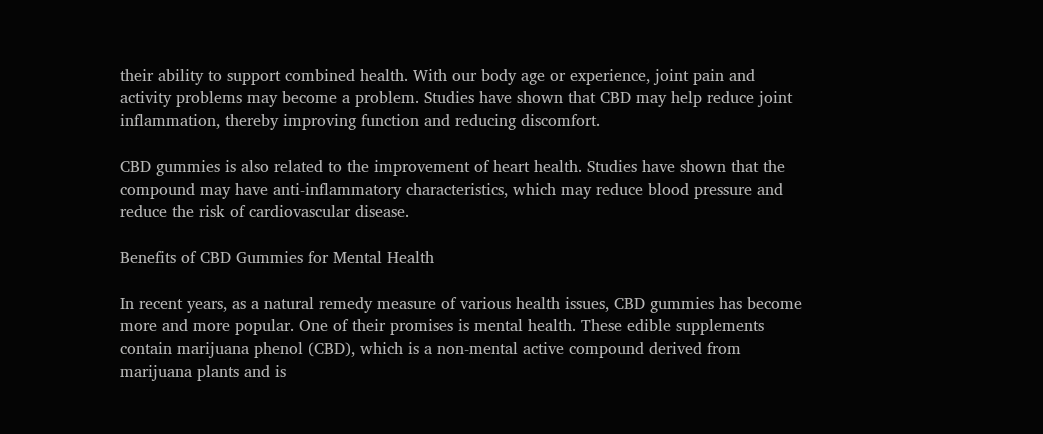their ability to support combined health. With our body age or experience, joint pain and activity problems may become a problem. Studies have shown that CBD may help reduce joint inflammation, thereby improving function and reducing discomfort.

CBD gummies is also related to the improvement of heart health. Studies have shown that the compound may have anti-inflammatory characteristics, which may reduce blood pressure and reduce the risk of cardiovascular disease.

Benefits of CBD Gummies for Mental Health

In recent years, as a natural remedy measure of various health issues, CBD gummies has become more and more popular. One of their promises is mental health. These edible supplements contain marijuana phenol (CBD), which is a non-mental active compound derived from marijuana plants and is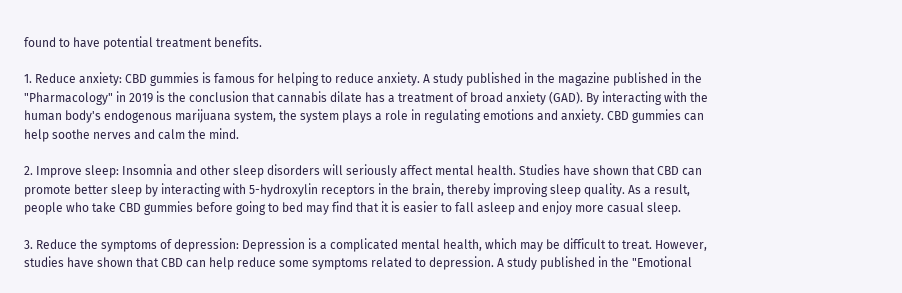found to have potential treatment benefits.

1. Reduce anxiety: CBD gummies is famous for helping to reduce anxiety. A study published in the magazine published in the "Pharmacology" in 2019 is the conclusion that cannabis dilate has a treatment of broad anxiety (GAD). By interacting with the human body's endogenous marijuana system, the system plays a role in regulating emotions and anxiety. CBD gummies can help soothe nerves and calm the mind.

2. Improve sleep: Insomnia and other sleep disorders will seriously affect mental health. Studies have shown that CBD can promote better sleep by interacting with 5-hydroxylin receptors in the brain, thereby improving sleep quality. As a result, people who take CBD gummies before going to bed may find that it is easier to fall asleep and enjoy more casual sleep.

3. Reduce the symptoms of depression: Depression is a complicated mental health, which may be difficult to treat. However, studies have shown that CBD can help reduce some symptoms related to depression. A study published in the "Emotional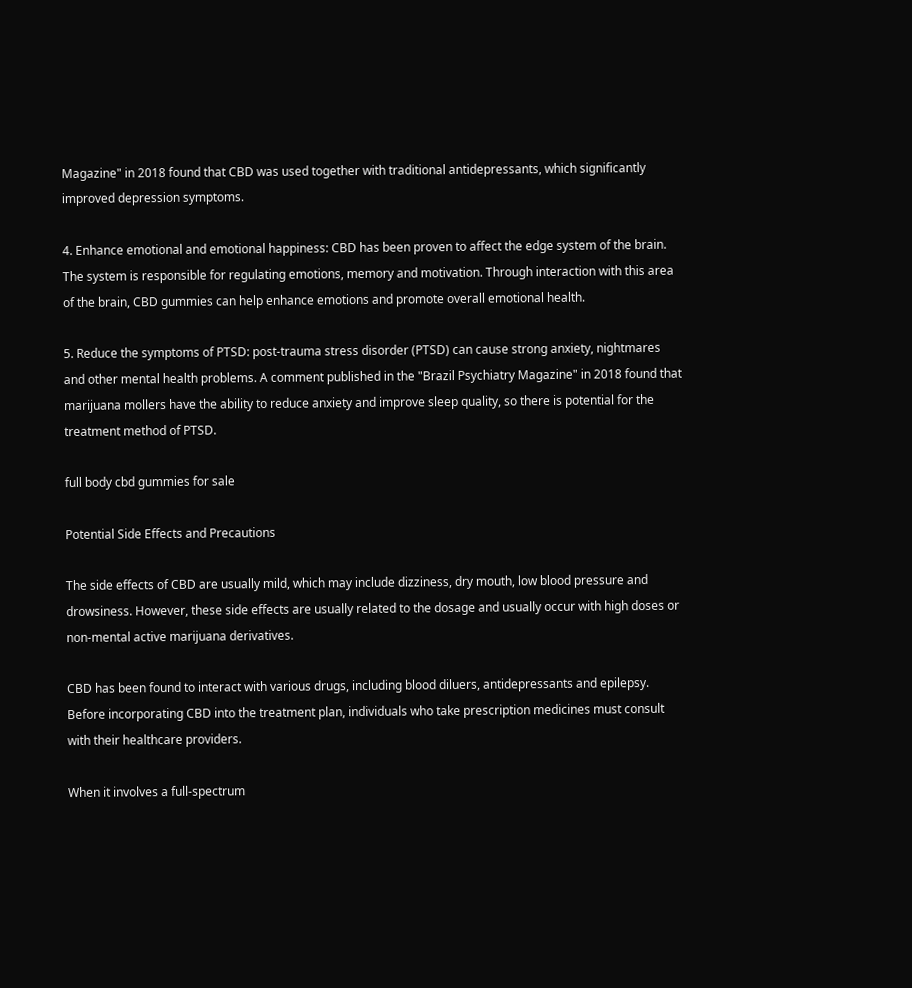Magazine" in 2018 found that CBD was used together with traditional antidepressants, which significantly improved depression symptoms.

4. Enhance emotional and emotional happiness: CBD has been proven to affect the edge system of the brain. The system is responsible for regulating emotions, memory and motivation. Through interaction with this area of the brain, CBD gummies can help enhance emotions and promote overall emotional health.

5. Reduce the symptoms of PTSD: post-trauma stress disorder (PTSD) can cause strong anxiety, nightmares and other mental health problems. A comment published in the "Brazil Psychiatry Magazine" in 2018 found that marijuana mollers have the ability to reduce anxiety and improve sleep quality, so there is potential for the treatment method of PTSD.

full body cbd gummies for sale

Potential Side Effects and Precautions

The side effects of CBD are usually mild, which may include dizziness, dry mouth, low blood pressure and drowsiness. However, these side effects are usually related to the dosage and usually occur with high doses or non-mental active marijuana derivatives.

CBD has been found to interact with various drugs, including blood diluers, antidepressants and epilepsy. Before incorporating CBD into the treatment plan, individuals who take prescription medicines must consult with their healthcare providers.

When it involves a full-spectrum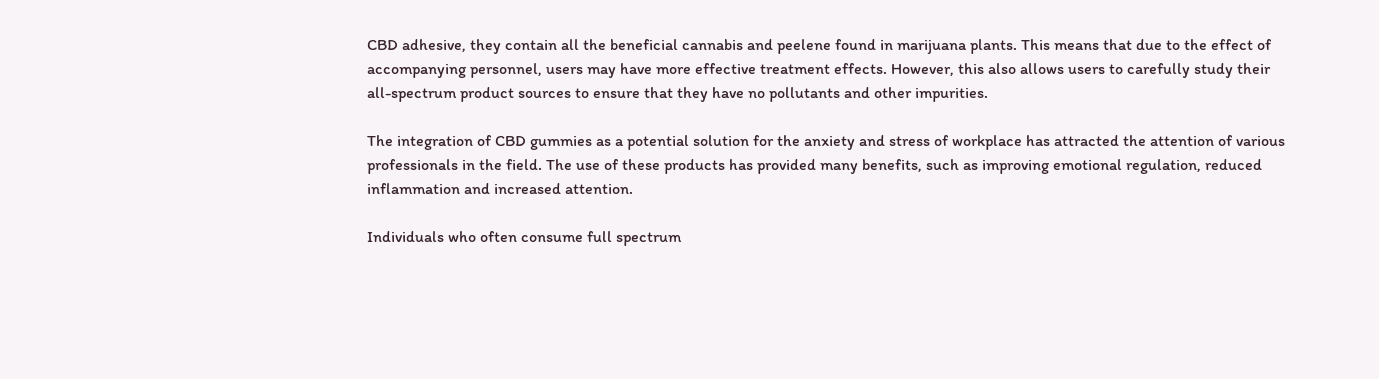CBD adhesive, they contain all the beneficial cannabis and peelene found in marijuana plants. This means that due to the effect of accompanying personnel, users may have more effective treatment effects. However, this also allows users to carefully study their all-spectrum product sources to ensure that they have no pollutants and other impurities.

The integration of CBD gummies as a potential solution for the anxiety and stress of workplace has attracted the attention of various professionals in the field. The use of these products has provided many benefits, such as improving emotional regulation, reduced inflammation and increased attention.

Individuals who often consume full spectrum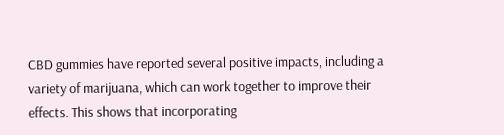CBD gummies have reported several positive impacts, including a variety of marijuana, which can work together to improve their effects. This shows that incorporating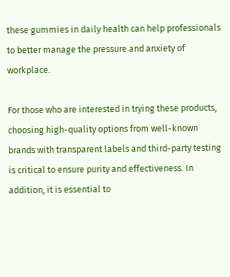these gummies in daily health can help professionals to better manage the pressure and anxiety of workplace.

For those who are interested in trying these products, choosing high-quality options from well-known brands with transparent labels and third-party testing is critical to ensure purity and effectiveness. In addition, it is essential to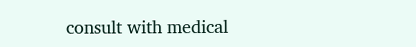consult with medical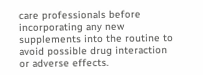care professionals before incorporating any new supplements into the routine to avoid possible drug interaction or adverse effects.